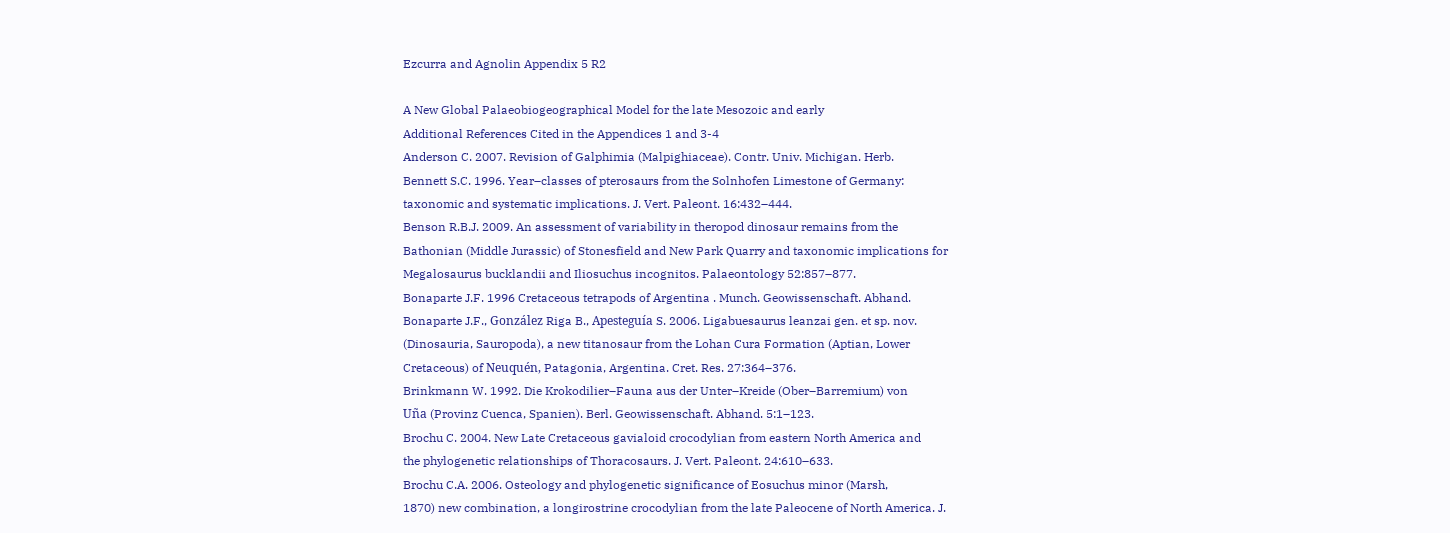Ezcurra and Agnolin Appendix 5 R2

A New Global Palaeobiogeographical Model for the late Mesozoic and early
Additional References Cited in the Appendices 1 and 3-4
Anderson C. 2007. Revision of Galphimia (Malpighiaceae). Contr. Univ. Michigan. Herb.
Bennett S.C. 1996. Year–classes of pterosaurs from the Solnhofen Limestone of Germany:
taxonomic and systematic implications. J. Vert. Paleont. 16:432–444.
Benson R.B.J. 2009. An assessment of variability in theropod dinosaur remains from the
Bathonian (Middle Jurassic) of Stonesfield and New Park Quarry and taxonomic implications for
Megalosaurus bucklandii and Iliosuchus incognitos. Palaeontology 52:857–877.
Bonaparte J.F. 1996 Cretaceous tetrapods of Argentina . Munch. Geowissenschaft. Abhand.
Bonaparte J.F., González Riga B., Apesteguía S. 2006. Ligabuesaurus leanzai gen. et sp. nov.
(Dinosauria, Sauropoda), a new titanosaur from the Lohan Cura Formation (Aptian, Lower
Cretaceous) of Neuquén, Patagonia, Argentina. Cret. Res. 27:364–376.
Brinkmann W. 1992. Die Krokodilier–Fauna aus der Unter–Kreide (Ober–Barremium) von
Uña (Provinz Cuenca, Spanien). Berl. Geowissenschaft. Abhand. 5:1–123.
Brochu C. 2004. New Late Cretaceous gavialoid crocodylian from eastern North America and
the phylogenetic relationships of Thoracosaurs. J. Vert. Paleont. 24:610–633.
Brochu C.A. 2006. Osteology and phylogenetic significance of Eosuchus minor (Marsh,
1870) new combination, a longirostrine crocodylian from the late Paleocene of North America. J.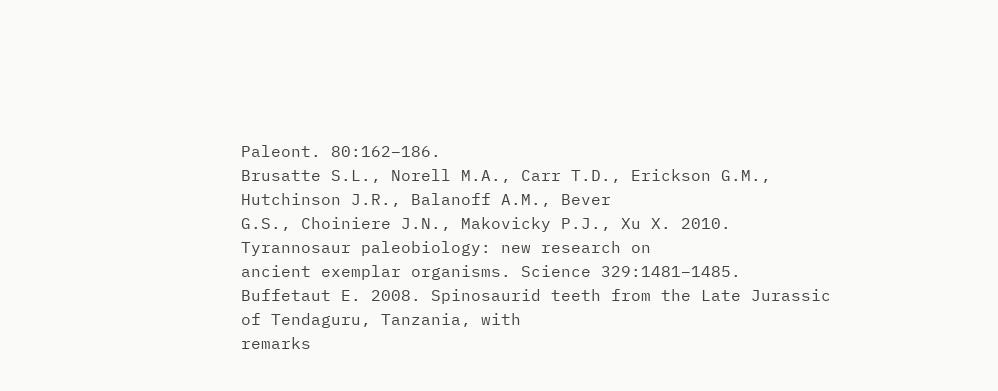Paleont. 80:162–186.
Brusatte S.L., Norell M.A., Carr T.D., Erickson G.M., Hutchinson J.R., Balanoff A.M., Bever
G.S., Choiniere J.N., Makovicky P.J., Xu X. 2010. Tyrannosaur paleobiology: new research on
ancient exemplar organisms. Science 329:1481–1485.
Buffetaut E. 2008. Spinosaurid teeth from the Late Jurassic of Tendaguru, Tanzania, with
remarks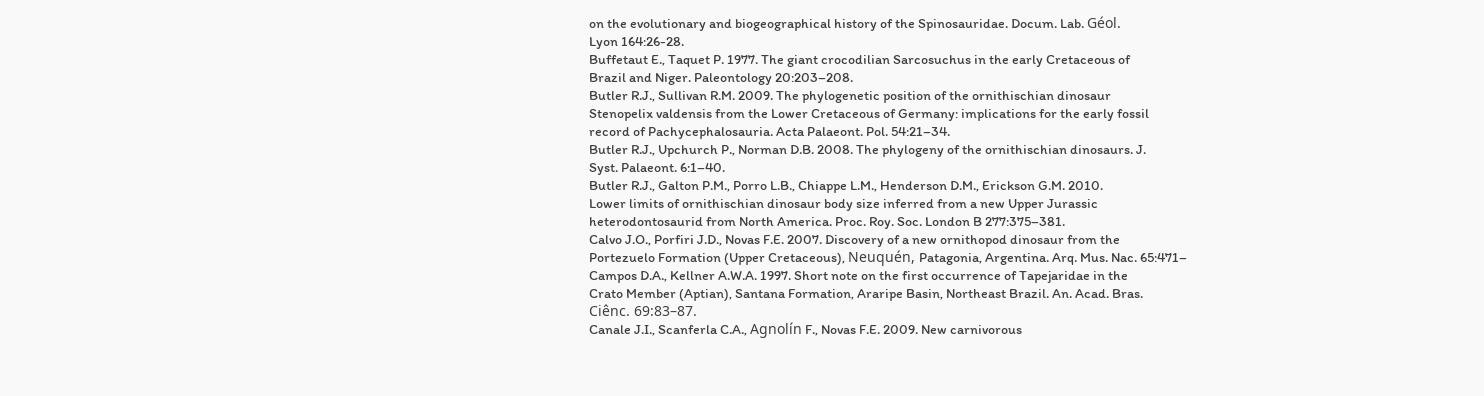on the evolutionary and biogeographical history of the Spinosauridae. Docum. Lab. Géol.
Lyon 164:26-28.
Buffetaut E., Taquet P. 1977. The giant crocodilian Sarcosuchus in the early Cretaceous of
Brazil and Niger. Paleontology 20:203–208.
Butler R.J., Sullivan R.M. 2009. The phylogenetic position of the ornithischian dinosaur
Stenopelix valdensis from the Lower Cretaceous of Germany: implications for the early fossil
record of Pachycephalosauria. Acta Palaeont. Pol. 54:21–34.
Butler R.J., Upchurch P., Norman D.B. 2008. The phylogeny of the ornithischian dinosaurs. J.
Syst. Palaeont. 6:1–40.
Butler R.J., Galton P.M., Porro L.B., Chiappe L.M., Henderson D.M., Erickson G.M. 2010.
Lower limits of ornithischian dinosaur body size inferred from a new Upper Jurassic
heterodontosaurid from North America. Proc. Roy. Soc. London B 277:375–381.
Calvo J.O., Porfiri J.D., Novas F.E. 2007. Discovery of a new ornithopod dinosaur from the
Portezuelo Formation (Upper Cretaceous), Neuquén, Patagonia, Argentina. Arq. Mus. Nac. 65:471–
Campos D.A., Kellner A.W.A. 1997. Short note on the first occurrence of Tapejaridae in the
Crato Member (Aptian), Santana Formation, Araripe Basin, Northeast Brazil. An. Acad. Bras.
Ciênc. 69:83–87.
Canale J.I., Scanferla C.A., Agnolín F., Novas F.E. 2009. New carnivorous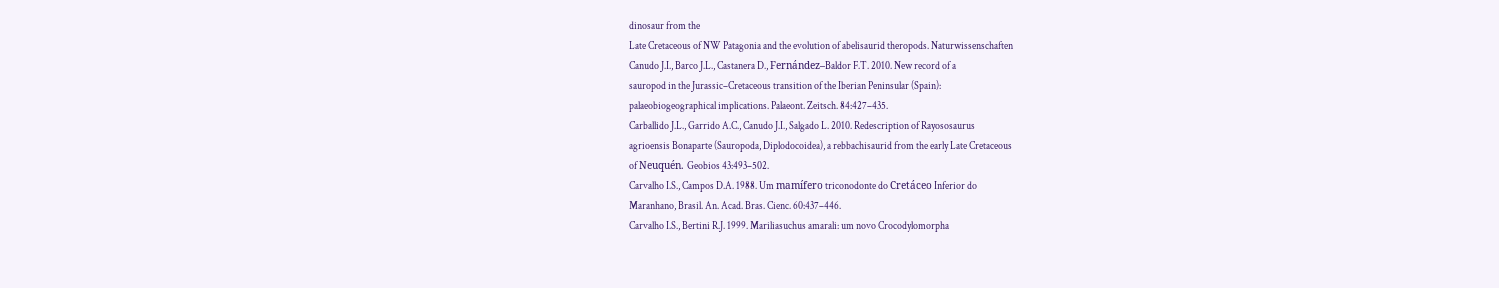dinosaur from the
Late Cretaceous of NW Patagonia and the evolution of abelisaurid theropods. Naturwissenschaften
Canudo J.I., Barco J.L., Castanera D., Fernández–Baldor F.T. 2010. New record of a
sauropod in the Jurassic–Cretaceous transition of the Iberian Peninsular (Spain):
palaeobiogeographical implications. Palaeont. Zeitsch. 84:427–435.
Carballido J.L., Garrido A.C., Canudo J.I., Salgado L. 2010. Redescription of Rayososaurus
agrioensis Bonaparte (Sauropoda, Diplodocoidea), a rebbachisaurid from the early Late Cretaceous
of Neuquén. Geobios 43:493–502.
Carvalho I.S., Campos D.A. 1988. Um mamífero triconodonte do Cretáceo Inferior do
Maranhano, Brasil. An. Acad. Bras. Cienc. 60:437–446.
Carvalho I.S., Bertini R.J. 1999. Mariliasuchus amarali: um novo Crocodylomorpha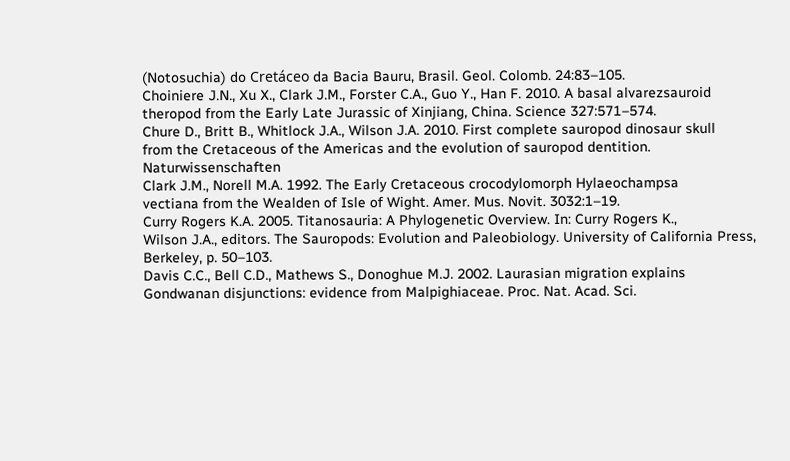(Notosuchia) do Cretáceo da Bacia Bauru, Brasil. Geol. Colomb. 24:83–105.
Choiniere J.N., Xu X., Clark J.M., Forster C.A., Guo Y., Han F. 2010. A basal alvarezsauroid
theropod from the Early Late Jurassic of Xinjiang, China. Science 327:571–574.
Chure D., Britt B., Whitlock J.A., Wilson J.A. 2010. First complete sauropod dinosaur skull
from the Cretaceous of the Americas and the evolution of sauropod dentition. Naturwissenschaften
Clark J.M., Norell M.A. 1992. The Early Cretaceous crocodylomorph Hylaeochampsa
vectiana from the Wealden of Isle of Wight. Amer. Mus. Novit. 3032:1–19.
Curry Rogers K.A. 2005. Titanosauria: A Phylogenetic Overview. In: Curry Rogers K.,
Wilson J.A., editors. The Sauropods: Evolution and Paleobiology. University of California Press,
Berkeley, p. 50–103.
Davis C.C., Bell C.D., Mathews S., Donoghue M.J. 2002. Laurasian migration explains
Gondwanan disjunctions: evidence from Malpighiaceae. Proc. Nat. Acad. Sci.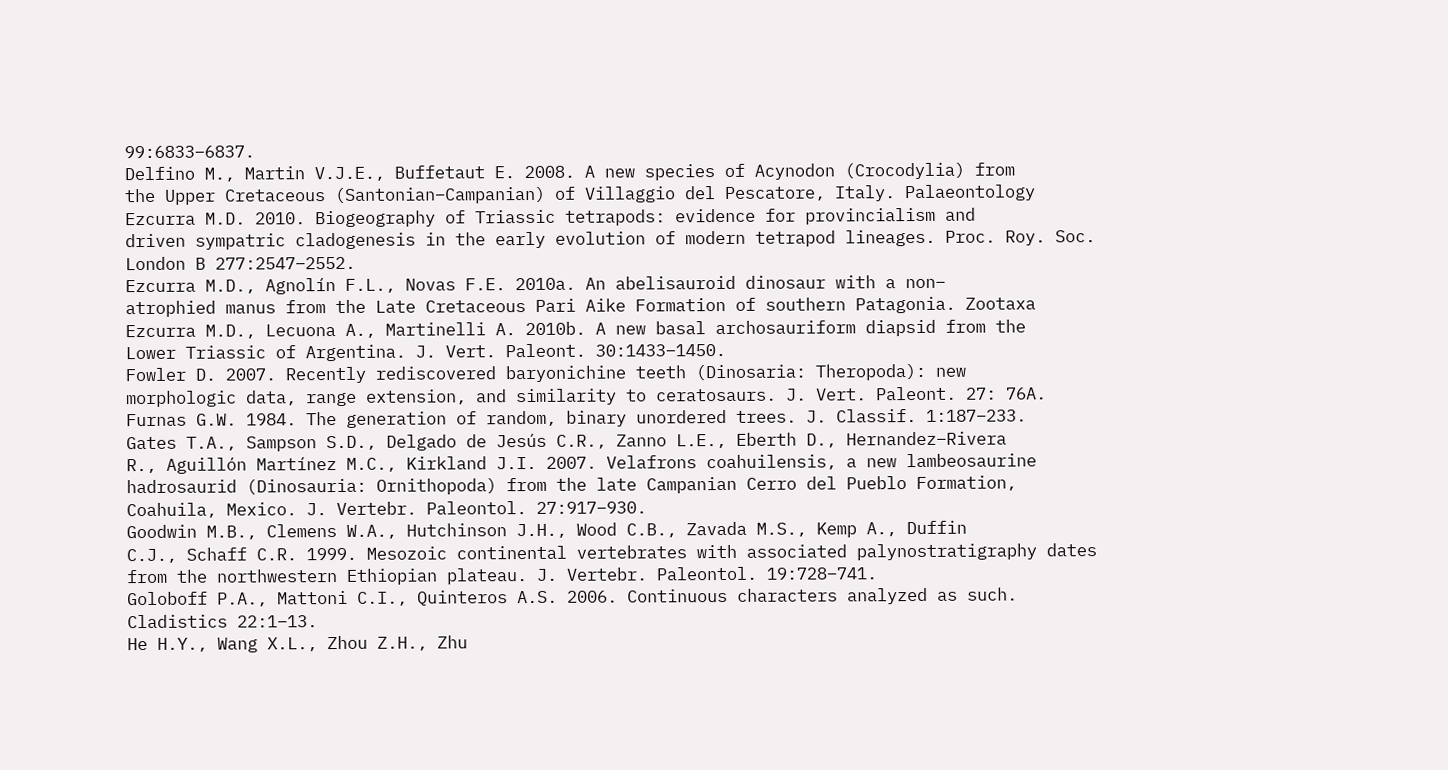99:6833–6837.
Delfino M., Martin V.J.E., Buffetaut E. 2008. A new species of Acynodon (Crocodylia) from
the Upper Cretaceous (Santonian–Campanian) of Villaggio del Pescatore, Italy. Palaeontology
Ezcurra M.D. 2010. Biogeography of Triassic tetrapods: evidence for provincialism and
driven sympatric cladogenesis in the early evolution of modern tetrapod lineages. Proc. Roy. Soc.
London B 277:2547–2552.
Ezcurra M.D., Agnolín F.L., Novas F.E. 2010a. An abelisauroid dinosaur with a non–
atrophied manus from the Late Cretaceous Pari Aike Formation of southern Patagonia. Zootaxa
Ezcurra M.D., Lecuona A., Martinelli A. 2010b. A new basal archosauriform diapsid from the
Lower Triassic of Argentina. J. Vert. Paleont. 30:1433–1450.
Fowler D. 2007. Recently rediscovered baryonichine teeth (Dinosaria: Theropoda): new
morphologic data, range extension, and similarity to ceratosaurs. J. Vert. Paleont. 27: 76A.
Furnas G.W. 1984. The generation of random, binary unordered trees. J. Classif. 1:187–233.
Gates T.A., Sampson S.D., Delgado de Jesús C.R., Zanno L.E., Eberth D., Hernandez–Rivera
R., Aguillón Martínez M.C., Kirkland J.I. 2007. Velafrons coahuilensis, a new lambeosaurine
hadrosaurid (Dinosauria: Ornithopoda) from the late Campanian Cerro del Pueblo Formation,
Coahuila, Mexico. J. Vertebr. Paleontol. 27:917–930.
Goodwin M.B., Clemens W.A., Hutchinson J.H., Wood C.B., Zavada M.S., Kemp A., Duffin
C.J., Schaff C.R. 1999. Mesozoic continental vertebrates with associated palynostratigraphy dates
from the northwestern Ethiopian plateau. J. Vertebr. Paleontol. 19:728–741.
Goloboff P.A., Mattoni C.I., Quinteros A.S. 2006. Continuous characters analyzed as such.
Cladistics 22:1–13.
He H.Y., Wang X.L., Zhou Z.H., Zhu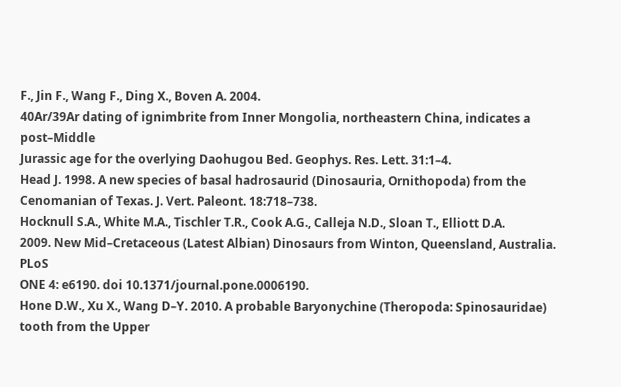F., Jin F., Wang F., Ding X., Boven A. 2004.
40Ar/39Ar dating of ignimbrite from Inner Mongolia, northeastern China, indicates a post–Middle
Jurassic age for the overlying Daohugou Bed. Geophys. Res. Lett. 31:1–4.
Head J. 1998. A new species of basal hadrosaurid (Dinosauria, Ornithopoda) from the
Cenomanian of Texas. J. Vert. Paleont. 18:718–738.
Hocknull S.A., White M.A., Tischler T.R., Cook A.G., Calleja N.D., Sloan T., Elliott D.A.
2009. New Mid–Cretaceous (Latest Albian) Dinosaurs from Winton, Queensland, Australia. PLoS
ONE 4: e6190. doi 10.1371/journal.pone.0006190.
Hone D.W., Xu X., Wang D–Y. 2010. A probable Baryonychine (Theropoda: Spinosauridae)
tooth from the Upper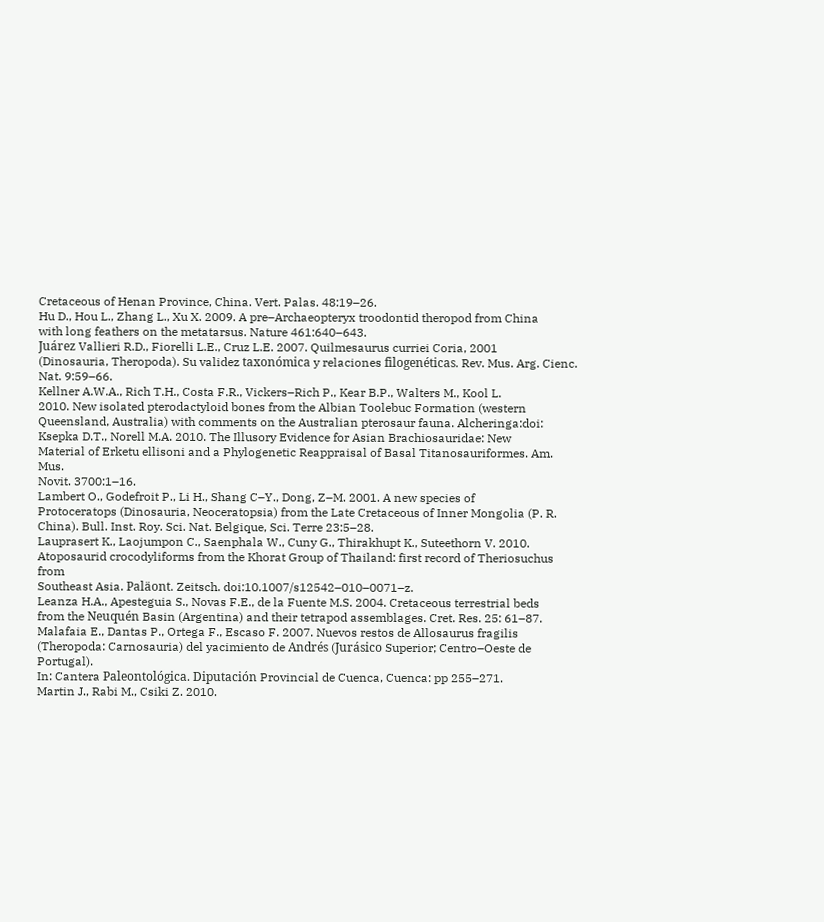Cretaceous of Henan Province, China. Vert. Palas. 48:19–26.
Hu D., Hou L., Zhang L., Xu X. 2009. A pre–Archaeopteryx troodontid theropod from China
with long feathers on the metatarsus. Nature 461:640–643.
Juárez Vallieri R.D., Fiorelli L.E., Cruz L.E. 2007. Quilmesaurus curriei Coria, 2001
(Dinosauria, Theropoda). Su validez taxonómica y relaciones filogenéticas. Rev. Mus. Arg. Cienc.
Nat. 9:59–66.
Kellner A.W.A., Rich T.H., Costa F.R., Vickers–Rich P., Kear B.P., Walters M., Kool L.
2010. New isolated pterodactyloid bones from the Albian Toolebuc Formation (western
Queensland, Australia) with comments on the Australian pterosaur fauna. Alcheringa:doi:
Ksepka D.T., Norell M.A. 2010. The Illusory Evidence for Asian Brachiosauridae: New
Material of Erketu ellisoni and a Phylogenetic Reappraisal of Basal Titanosauriformes. Am. Mus.
Novit. 3700:1–16.
Lambert O., Godefroit P., Li H., Shang C–Y., Dong, Z–M. 2001. A new species of
Protoceratops (Dinosauria, Neoceratopsia) from the Late Cretaceous of Inner Mongolia (P. R.
China). Bull. Inst. Roy. Sci. Nat. Belgique, Sci. Terre 23:5–28.
Lauprasert K., Laojumpon C., Saenphala W., Cuny G., Thirakhupt K., Suteethorn V. 2010.
Atoposaurid crocodyliforms from the Khorat Group of Thailand: first record of Theriosuchus from
Southeast Asia. Paläont. Zeitsch. doi:10.1007/s12542–010–0071–z.
Leanza H.A., Apesteguia S., Novas F.E., de la Fuente M.S. 2004. Cretaceous terrestrial beds
from the Neuquén Basin (Argentina) and their tetrapod assemblages. Cret. Res. 25: 61–87.
Malafaia E., Dantas P., Ortega F., Escaso F. 2007. Nuevos restos de Allosaurus fragilis
(Theropoda: Carnosauria) del yacimiento de Andrés (Jurásico Superior; Centro–Oeste de Portugal).
In: Cantera Paleontológica. Diputación Provincial de Cuenca, Cuenca: pp 255–271.
Martin J., Rabi M., Csiki Z. 2010.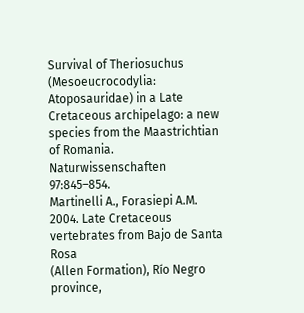Survival of Theriosuchus (Mesoeucrocodylia:
Atoposauridae) in a Late Cretaceous archipelago: a new species from the Maastrichtian of Romania.
Naturwissenschaften 97:845–854.
Martinelli A., Forasiepi A.M. 2004. Late Cretaceous vertebrates from Bajo de Santa Rosa
(Allen Formation), Río Negro province,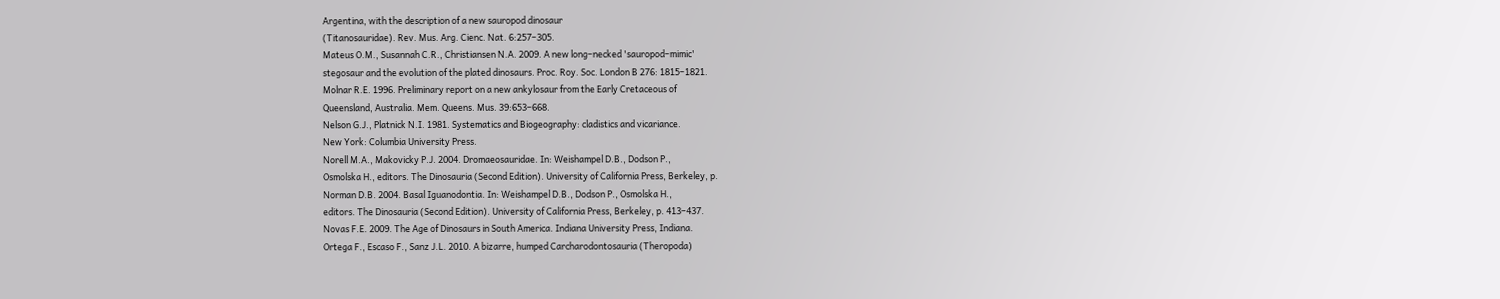Argentina, with the description of a new sauropod dinosaur
(Titanosauridae). Rev. Mus. Arg. Cienc. Nat. 6:257–305.
Mateus O.M., Susannah C.R., Christiansen N.A. 2009. A new long–necked 'sauropod–mimic'
stegosaur and the evolution of the plated dinosaurs. Proc. Roy. Soc. London B 276: 1815–1821.
Molnar R.E. 1996. Preliminary report on a new ankylosaur from the Early Cretaceous of
Queensland, Australia. Mem. Queens. Mus. 39:653–668.
Nelson G.J., Platnick N.I. 1981. Systematics and Biogeography: cladistics and vicariance.
New York: Columbia University Press.
Norell M.A., Makovicky P.J. 2004. Dromaeosauridae. In: Weishampel D.B., Dodson P.,
Osmolska H., editors. The Dinosauria (Second Edition). University of California Press, Berkeley, p.
Norman D.B. 2004. Basal Iguanodontia. In: Weishampel D.B., Dodson P., Osmolska H.,
editors. The Dinosauria (Second Edition). University of California Press, Berkeley, p. 413–437.
Novas F.E. 2009. The Age of Dinosaurs in South America. Indiana University Press, Indiana.
Ortega F., Escaso F., Sanz J.L. 2010. A bizarre, humped Carcharodontosauria (Theropoda)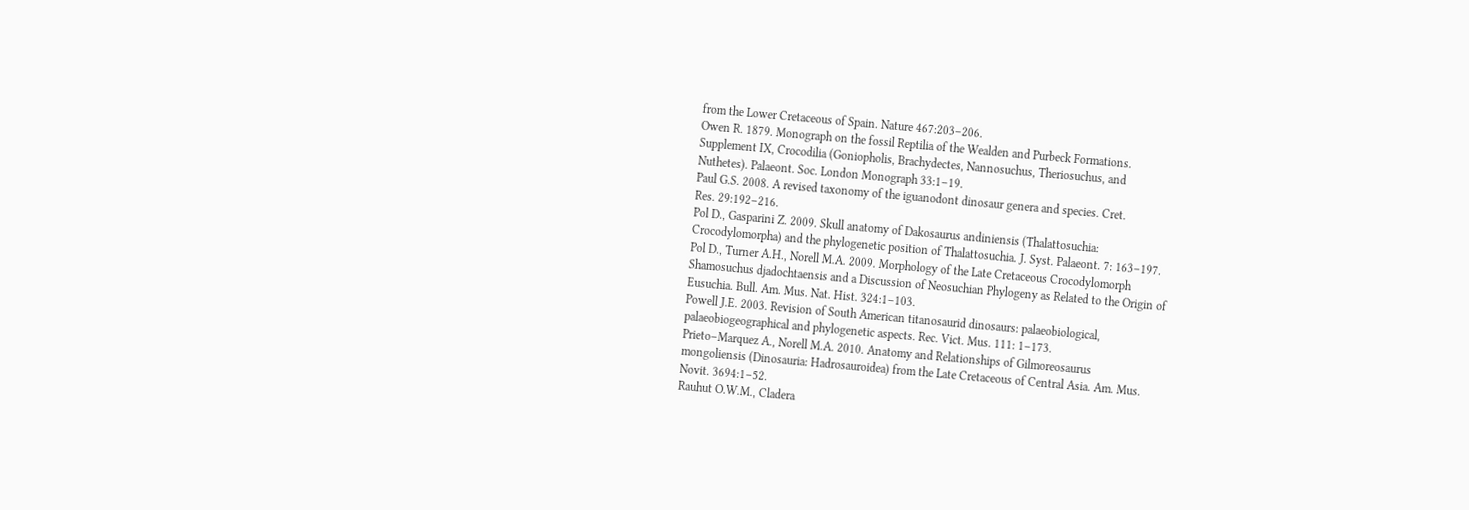from the Lower Cretaceous of Spain. Nature 467:203–206.
Owen R. 1879. Monograph on the fossil Reptilia of the Wealden and Purbeck Formations.
Supplement IX, Crocodilia (Goniopholis, Brachydectes, Nannosuchus, Theriosuchus, and
Nuthetes). Palaeont. Soc. London Monograph 33:1–19.
Paul G.S. 2008. A revised taxonomy of the iguanodont dinosaur genera and species. Cret.
Res. 29:192–216.
Pol D., Gasparini Z. 2009. Skull anatomy of Dakosaurus andiniensis (Thalattosuchia:
Crocodylomorpha) and the phylogenetic position of Thalattosuchia. J. Syst. Palaeont. 7: 163–197.
Pol D., Turner A.H., Norell M.A. 2009. Morphology of the Late Cretaceous Crocodylomorph
Shamosuchus djadochtaensis and a Discussion of Neosuchian Phylogeny as Related to the Origin of
Eusuchia. Bull. Am. Mus. Nat. Hist. 324:1–103.
Powell J.E. 2003. Revision of South American titanosaurid dinosaurs: palaeobiological,
palaeobiogeographical and phylogenetic aspects. Rec. Vict. Mus. 111: 1–173.
Prieto–Marquez A., Norell M.A. 2010. Anatomy and Relationships of Gilmoreosaurus
mongoliensis (Dinosauria: Hadrosauroidea) from the Late Cretaceous of Central Asia. Am. Mus.
Novit. 3694:1–52.
Rauhut O.W.M., Cladera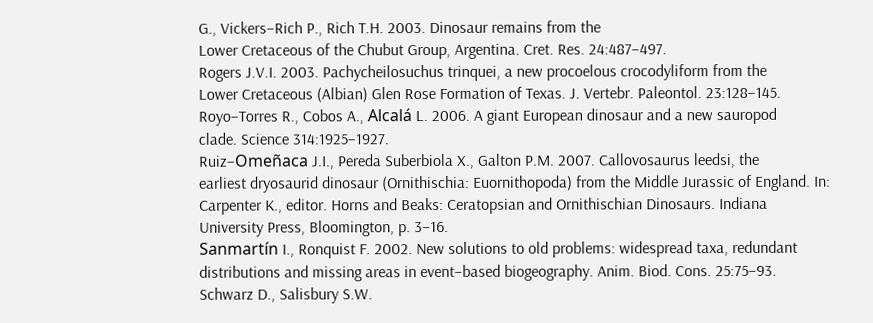G., Vickers–Rich P., Rich T.H. 2003. Dinosaur remains from the
Lower Cretaceous of the Chubut Group, Argentina. Cret. Res. 24:487–497.
Rogers J.V.I. 2003. Pachycheilosuchus trinquei, a new procoelous crocodyliform from the
Lower Cretaceous (Albian) Glen Rose Formation of Texas. J. Vertebr. Paleontol. 23:128–145.
Royo–Torres R., Cobos A., Alcalá L. 2006. A giant European dinosaur and a new sauropod
clade. Science 314:1925–1927.
Ruiz–Omeñaca J.I., Pereda Suberbiola X., Galton P.M. 2007. Callovosaurus leedsi, the
earliest dryosaurid dinosaur (Ornithischia: Euornithopoda) from the Middle Jurassic of England. In:
Carpenter K., editor. Horns and Beaks: Ceratopsian and Ornithischian Dinosaurs. Indiana
University Press, Bloomington, p. 3–16.
Sanmartín I., Ronquist F. 2002. New solutions to old problems: widespread taxa, redundant
distributions and missing areas in event–based biogeography. Anim. Biod. Cons. 25:75–93.
Schwarz D., Salisbury S.W.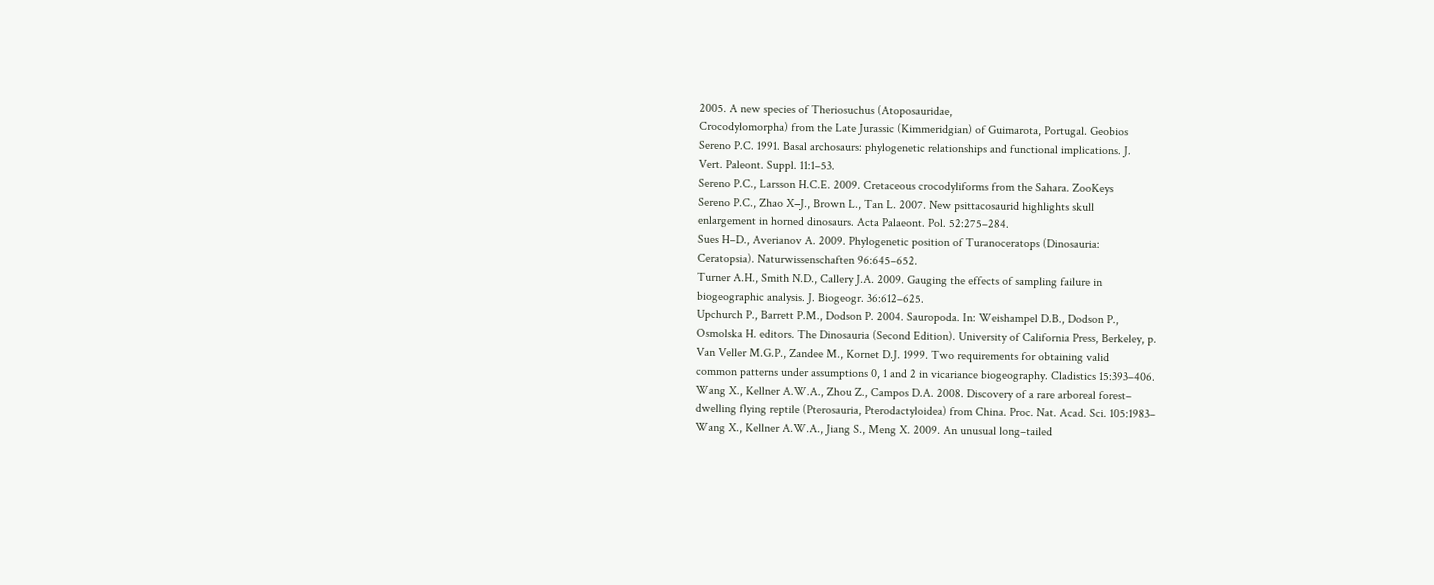2005. A new species of Theriosuchus (Atoposauridae,
Crocodylomorpha) from the Late Jurassic (Kimmeridgian) of Guimarota, Portugal. Geobios
Sereno P.C. 1991. Basal archosaurs: phylogenetic relationships and functional implications. J.
Vert. Paleont. Suppl. 11:1–53.
Sereno P.C., Larsson H.C.E. 2009. Cretaceous crocodyliforms from the Sahara. ZooKeys
Sereno P.C., Zhao X−J., Brown L., Tan L. 2007. New psittacosaurid highlights skull
enlargement in horned dinosaurs. Acta Palaeont. Pol. 52:275–284.
Sues H–D., Averianov A. 2009. Phylogenetic position of Turanoceratops (Dinosauria:
Ceratopsia). Naturwissenschaften 96:645–652.
Turner A.H., Smith N.D., Callery J.A. 2009. Gauging the effects of sampling failure in
biogeographic analysis. J. Biogeogr. 36:612–625.
Upchurch P., Barrett P.M., Dodson P. 2004. Sauropoda. In: Weishampel D.B., Dodson P.,
Osmolska H. editors. The Dinosauria (Second Edition). University of California Press, Berkeley, p.
Van Veller M.G.P., Zandee M., Kornet D.J. 1999. Two requirements for obtaining valid
common patterns under assumptions 0, 1 and 2 in vicariance biogeography. Cladistics 15:393–406.
Wang X., Kellner A.W.A., Zhou Z., Campos D.A. 2008. Discovery of a rare arboreal forest–
dwelling flying reptile (Pterosauria, Pterodactyloidea) from China. Proc. Nat. Acad. Sci. 105:1983–
Wang X., Kellner A.W.A., Jiang S., Meng X. 2009. An unusual long–tailed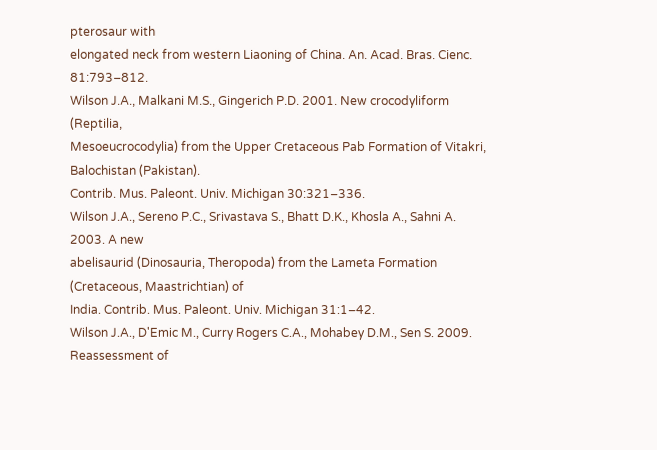pterosaur with
elongated neck from western Liaoning of China. An. Acad. Bras. Cienc. 81:793–812.
Wilson J.A., Malkani M.S., Gingerich P.D. 2001. New crocodyliform (Reptilia,
Mesoeucrocodylia) from the Upper Cretaceous Pab Formation of Vitakri, Balochistan (Pakistan).
Contrib. Mus. Paleont. Univ. Michigan 30:321–336.
Wilson J.A., Sereno P.C., Srivastava S., Bhatt D.K., Khosla A., Sahni A. 2003. A new
abelisaurid (Dinosauria, Theropoda) from the Lameta Formation (Cretaceous, Maastrichtian) of
India. Contrib. Mus. Paleont. Univ. Michigan 31:1–42.
Wilson J.A., D'Emic M., Curry Rogers C.A., Mohabey D.M., Sen S. 2009. Reassessment of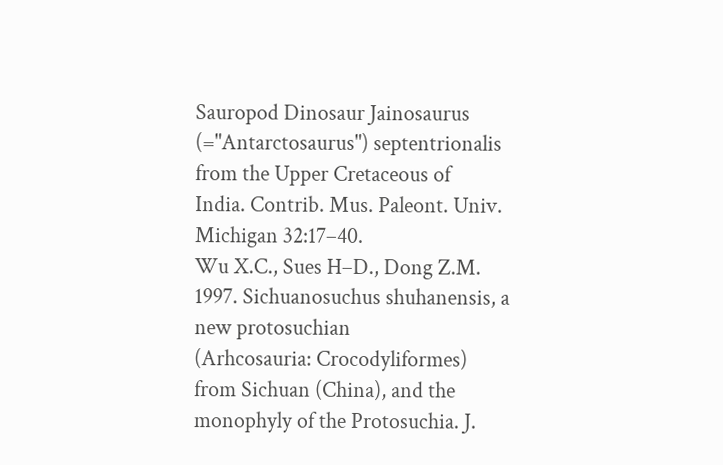Sauropod Dinosaur Jainosaurus (="Antarctosaurus") septentrionalis from the Upper Cretaceous of
India. Contrib. Mus. Paleont. Univ. Michigan 32:17–40.
Wu X.C., Sues H–D., Dong Z.M. 1997. Sichuanosuchus shuhanensis, a new protosuchian
(Arhcosauria: Crocodyliformes) from Sichuan (China), and the monophyly of the Protosuchia. J.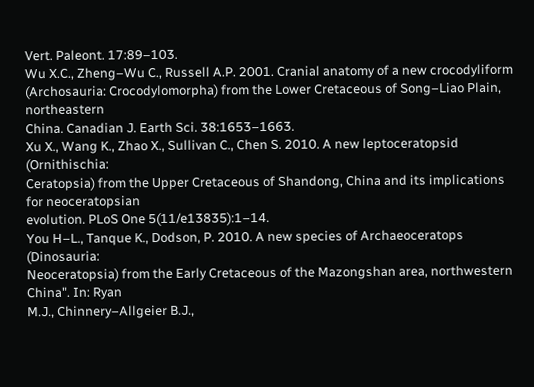Vert. Paleont. 17:89–103.
Wu X.C., Zheng–Wu C., Russell A.P. 2001. Cranial anatomy of a new crocodyliform
(Archosauria: Crocodylomorpha) from the Lower Cretaceous of Song–Liao Plain, northeastern
China. Canadian J. Earth Sci. 38:1653–1663.
Xu X., Wang K., Zhao X., Sullivan C., Chen S. 2010. A new leptoceratopsid (Ornithischia:
Ceratopsia) from the Upper Cretaceous of Shandong, China and its implications for neoceratopsian
evolution. PLoS One 5(11/e13835):1–14.
You H–L., Tanque K., Dodson, P. 2010. A new species of Archaeoceratops (Dinosauria:
Neoceratopsia) from the Early Cretaceous of the Mazongshan area, northwestern China". In: Ryan
M.J., Chinnery–Allgeier B.J.,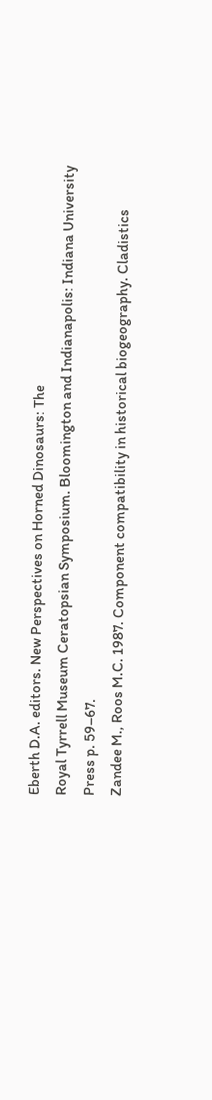Eberth D.A. editors. New Perspectives on Horned Dinosaurs: The
Royal Tyrrell Museum Ceratopsian Symposium. Bloomington and Indianapolis: Indiana University
Press p. 59–67.
Zandee M., Roos M.C. 1987. Component compatibility in historical biogeography. Cladistics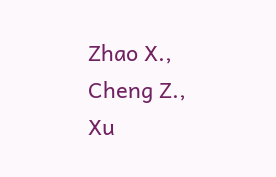Zhao X., Cheng Z., Xu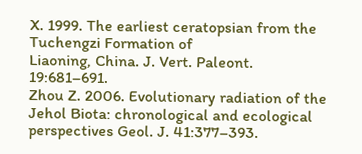X. 1999. The earliest ceratopsian from the Tuchengzi Formation of
Liaoning, China. J. Vert. Paleont. 19:681–691.
Zhou Z. 2006. Evolutionary radiation of the Jehol Biota: chronological and ecological
perspectives Geol. J. 41:377–393.